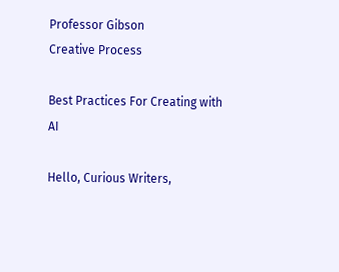Professor Gibson
Creative Process

Best Practices For Creating with AI

Hello, Curious Writers,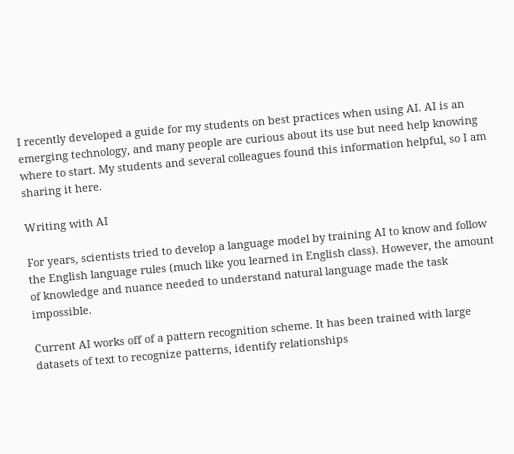I recently developed a guide for my students on best practices when using AI. AI is an emerging technology, and many people are curious about its use but need help knowing where to start. My students and several colleagues found this information helpful, so I am sharing it here.

Writing with AI

For years, scientists tried to develop a language model by training AI to know and follow the English language rules (much like you learned in English class). However, the amount of knowledge and nuance needed to understand natural language made the task impossible.

Current AI works off of a pattern recognition scheme. It has been trained with large datasets of text to recognize patterns, identify relationships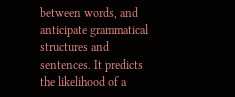between words, and anticipate grammatical structures and sentences. It predicts the likelihood of a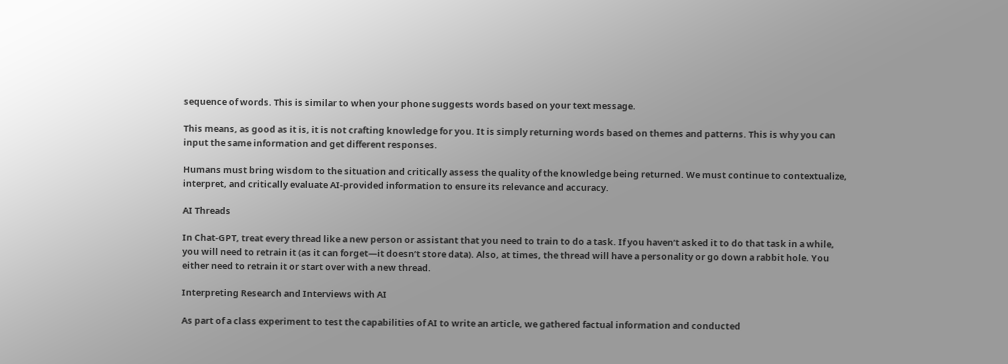sequence of words. This is similar to when your phone suggests words based on your text message.

This means, as good as it is, it is not crafting knowledge for you. It is simply returning words based on themes and patterns. This is why you can input the same information and get different responses.

Humans must bring wisdom to the situation and critically assess the quality of the knowledge being returned. We must continue to contextualize, interpret, and critically evaluate AI-provided information to ensure its relevance and accuracy.

AI Threads

In Chat-GPT, treat every thread like a new person or assistant that you need to train to do a task. If you haven’t asked it to do that task in a while, you will need to retrain it (as it can forget—it doesn’t store data). Also, at times, the thread will have a personality or go down a rabbit hole. You either need to retrain it or start over with a new thread.

Interpreting Research and Interviews with AI

As part of a class experiment to test the capabilities of AI to write an article, we gathered factual information and conducted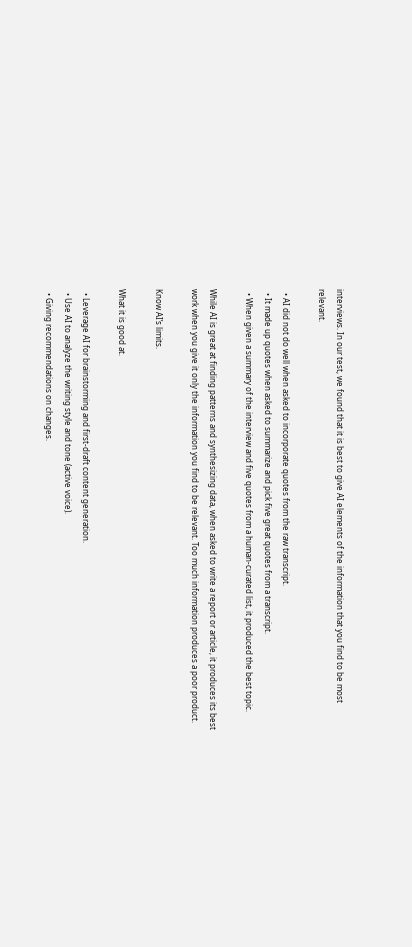interviews. In our test, we found that it is best to give AI elements of the information that you find to be most relevant.

  • AI did not do well when asked to incorporate quotes from the raw transcript.
  • It made up quotes when asked to summarize and pick five great quotes from a transcript.
  • When given a summary of the interview and five quotes from a human-curated list, it produced the best topic.

While AI is great at finding patterns and synthesizing data, when asked to write a report or article, it produces its best work when you give it only the information you find to be relevant. Too much information produces a poor product.

Know AI’s limits.

What it is good at.

  • Leverage AI for brainstorming and first-draft content generation.
  • Use AI to analyze the writing style and tone (active voice).
  • Giving recommendations on changes.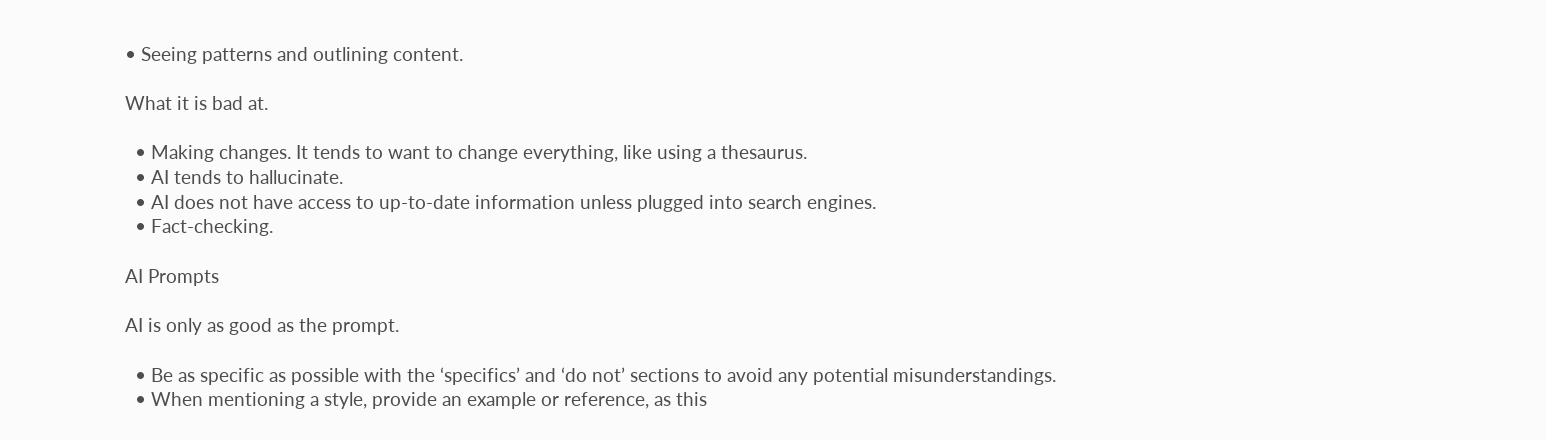• Seeing patterns and outlining content.

What it is bad at.

  • Making changes. It tends to want to change everything, like using a thesaurus.
  • AI tends to hallucinate.
  • AI does not have access to up-to-date information unless plugged into search engines.
  • Fact-checking.

AI Prompts

AI is only as good as the prompt.

  • Be as specific as possible with the ‘specifics’ and ‘do not’ sections to avoid any potential misunderstandings.
  • When mentioning a style, provide an example or reference, as this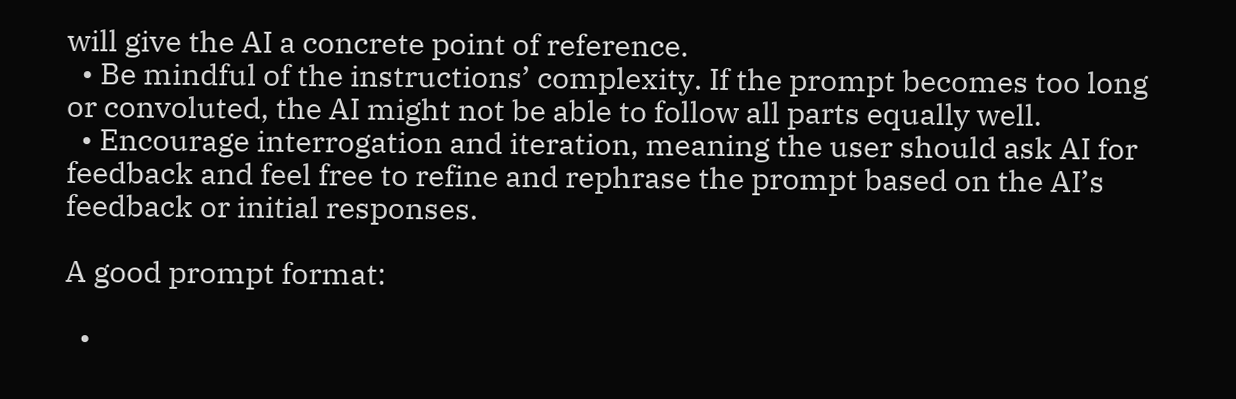will give the AI a concrete point of reference.
  • Be mindful of the instructions’ complexity. If the prompt becomes too long or convoluted, the AI might not be able to follow all parts equally well.
  • Encourage interrogation and iteration, meaning the user should ask AI for feedback and feel free to refine and rephrase the prompt based on the AI’s feedback or initial responses.

A good prompt format:

  •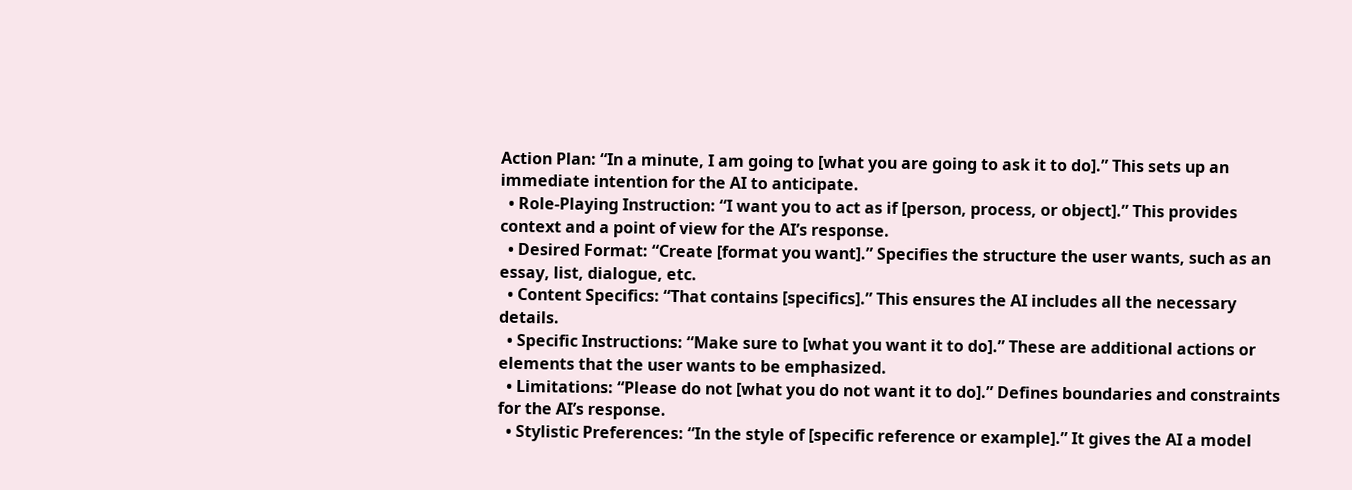Action Plan: “In a minute, I am going to [what you are going to ask it to do].” This sets up an immediate intention for the AI to anticipate.
  • Role-Playing Instruction: “I want you to act as if [person, process, or object].” This provides context and a point of view for the AI’s response.
  • Desired Format: “Create [format you want].” Specifies the structure the user wants, such as an essay, list, dialogue, etc.
  • Content Specifics: “That contains [specifics].” This ensures the AI includes all the necessary details.
  • Specific Instructions: “Make sure to [what you want it to do].” These are additional actions or elements that the user wants to be emphasized.
  • Limitations: “Please do not [what you do not want it to do].” Defines boundaries and constraints for the AI’s response.
  • Stylistic Preferences: “In the style of [specific reference or example].” It gives the AI a model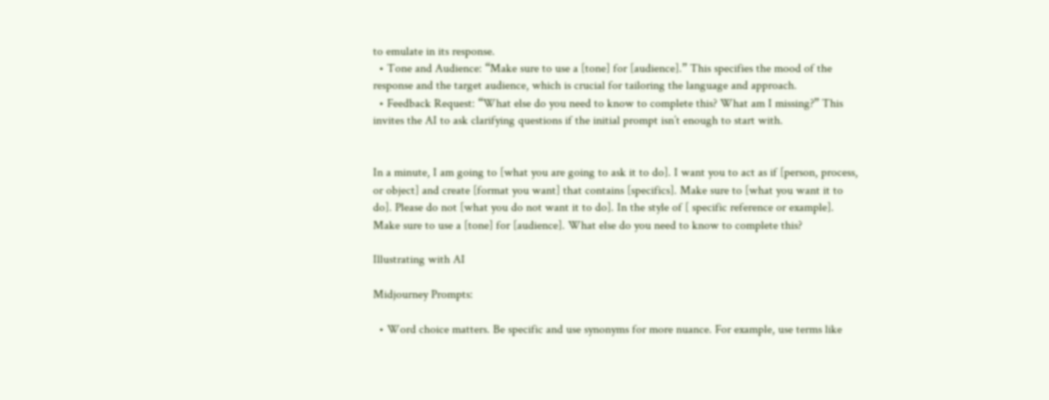to emulate in its response.
  • Tone and Audience: “Make sure to use a [tone] for [audience].” This specifies the mood of the response and the target audience, which is crucial for tailoring the language and approach.
  • Feedback Request: “What else do you need to know to complete this? What am I missing?” This invites the AI to ask clarifying questions if the initial prompt isn’t enough to start with.


In a minute, I am going to [what you are going to ask it to do]. I want you to act as if [person, process, or object] and create [format you want] that contains [specifics]. Make sure to [what you want it to do]. Please do not [what you do not want it to do]. In the style of [ specific reference or example]. Make sure to use a [tone] for [audience]. What else do you need to know to complete this?

Illustrating with AI

Midjourney Prompts:

  • Word choice matters. Be specific and use synonyms for more nuance. For example, use terms like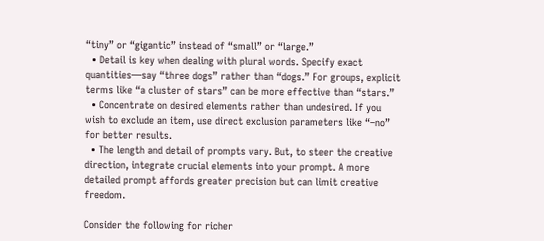“tiny” or “gigantic” instead of “small” or “large.”
  • Detail is key when dealing with plural words. Specify exact quantities—say “three dogs” rather than “dogs.” For groups, explicit terms like “a cluster of stars” can be more effective than “stars.”
  • Concentrate on desired elements rather than undesired. If you wish to exclude an item, use direct exclusion parameters like “–no” for better results.
  • The length and detail of prompts vary. But, to steer the creative direction, integrate crucial elements into your prompt. A more detailed prompt affords greater precision but can limit creative freedom.

Consider the following for richer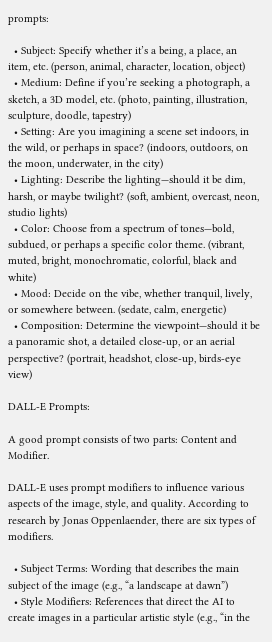prompts:

  • Subject: Specify whether it’s a being, a place, an item, etc. (person, animal, character, location, object)
  • Medium: Define if you’re seeking a photograph, a sketch, a 3D model, etc. (photo, painting, illustration, sculpture, doodle, tapestry)
  • Setting: Are you imagining a scene set indoors, in the wild, or perhaps in space? (indoors, outdoors, on the moon, underwater, in the city)
  • Lighting: Describe the lighting—should it be dim, harsh, or maybe twilight? (soft, ambient, overcast, neon, studio lights)
  • Color: Choose from a spectrum of tones—bold, subdued, or perhaps a specific color theme. (vibrant, muted, bright, monochromatic, colorful, black and white)
  • Mood: Decide on the vibe, whether tranquil, lively, or somewhere between. (sedate, calm, energetic)
  • Composition: Determine the viewpoint—should it be a panoramic shot, a detailed close-up, or an aerial perspective? (portrait, headshot, close-up, birds-eye view)

DALL-E Prompts:

A good prompt consists of two parts: Content and Modifier.

DALL-E uses prompt modifiers to influence various aspects of the image, style, and quality. According to research by Jonas Oppenlaender, there are six types of modifiers.

  • Subject Terms: Wording that describes the main subject of the image (e.g., “a landscape at dawn”)
  • Style Modifiers: References that direct the AI to create images in a particular artistic style (e.g., “in the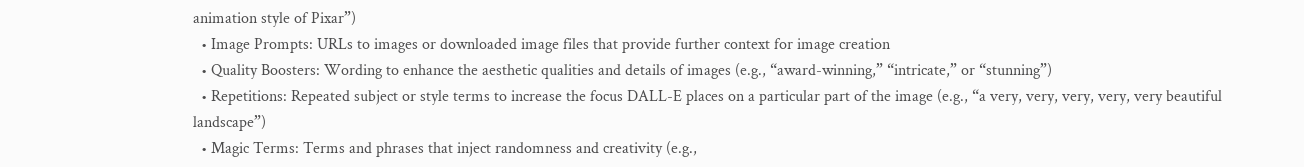animation style of Pixar”)
  • Image Prompts: URLs to images or downloaded image files that provide further context for image creation
  • Quality Boosters: Wording to enhance the aesthetic qualities and details of images (e.g., “award-winning,” “intricate,” or “stunning”)
  • Repetitions: Repeated subject or style terms to increase the focus DALL-E places on a particular part of the image (e.g., “a very, very, very, very, very beautiful landscape”)
  • Magic Terms: Terms and phrases that inject randomness and creativity (e.g.,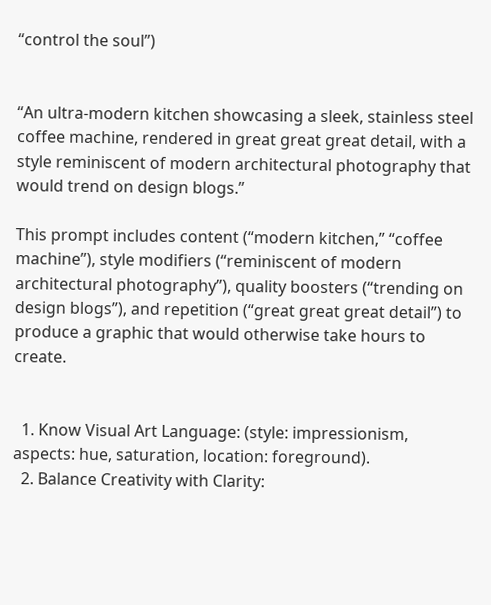“control the soul”)


“An ultra-modern kitchen showcasing a sleek, stainless steel coffee machine, rendered in great great great detail, with a style reminiscent of modern architectural photography that would trend on design blogs.”

This prompt includes content (“modern kitchen,” “coffee machine”), style modifiers (“reminiscent of modern architectural photography”), quality boosters (“trending on design blogs”), and repetition (“great great great detail”) to produce a graphic that would otherwise take hours to create.


  1. Know Visual Art Language: (style: impressionism, aspects: hue, saturation, location: foreground).
  2. Balance Creativity with Clarity: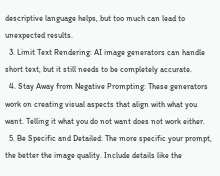descriptive language helps, but too much can lead to unexpected results.
  3. Limit Text Rendering: AI image generators can handle short text, but it still needs to be completely accurate.
  4. Stay Away from Negative Prompting: These generators work on creating visual aspects that align with what you want. Telling it what you do not want does not work either.
  5. Be Specific and Detailed: The more specific your prompt, the better the image quality. Include details like the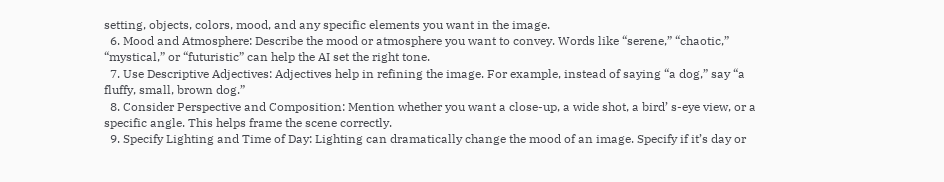setting, objects, colors, mood, and any specific elements you want in the image.
  6. Mood and Atmosphere: Describe the mood or atmosphere you want to convey. Words like “serene,” “chaotic,” “mystical,” or “futuristic” can help the AI set the right tone.
  7. Use Descriptive Adjectives: Adjectives help in refining the image. For example, instead of saying “a dog,” say “a fluffy, small, brown dog.”
  8. Consider Perspective and Composition: Mention whether you want a close-up, a wide shot, a bird’ s-eye view, or a specific angle. This helps frame the scene correctly.
  9. Specify Lighting and Time of Day: Lighting can dramatically change the mood of an image. Specify if it’s day or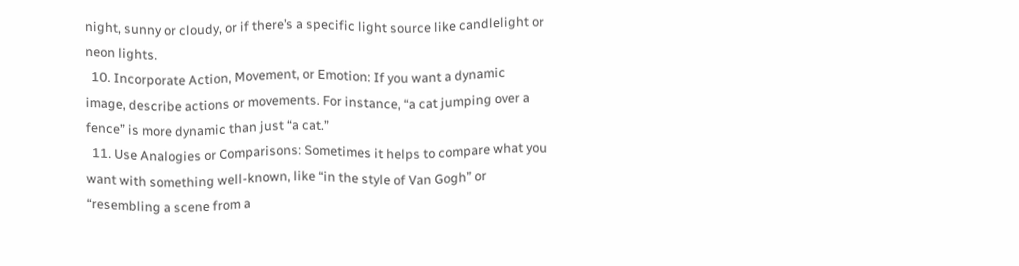night, sunny or cloudy, or if there’s a specific light source like candlelight or neon lights.
  10. Incorporate Action, Movement, or Emotion: If you want a dynamic image, describe actions or movements. For instance, “a cat jumping over a fence” is more dynamic than just “a cat.”
  11. Use Analogies or Comparisons: Sometimes it helps to compare what you want with something well-known, like “in the style of Van Gogh” or “resembling a scene from a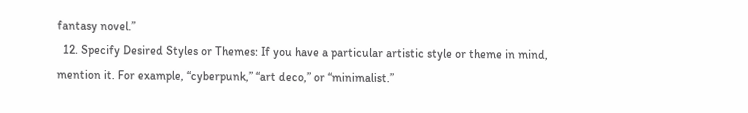fantasy novel.”
  12. Specify Desired Styles or Themes: If you have a particular artistic style or theme in mind, mention it. For example, “cyberpunk,” “art deco,” or “minimalist.”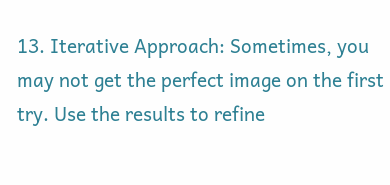13. Iterative Approach: Sometimes, you may not get the perfect image on the first try. Use the results to refine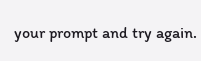your prompt and try again.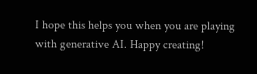I hope this helps you when you are playing with generative AI. Happy creating!